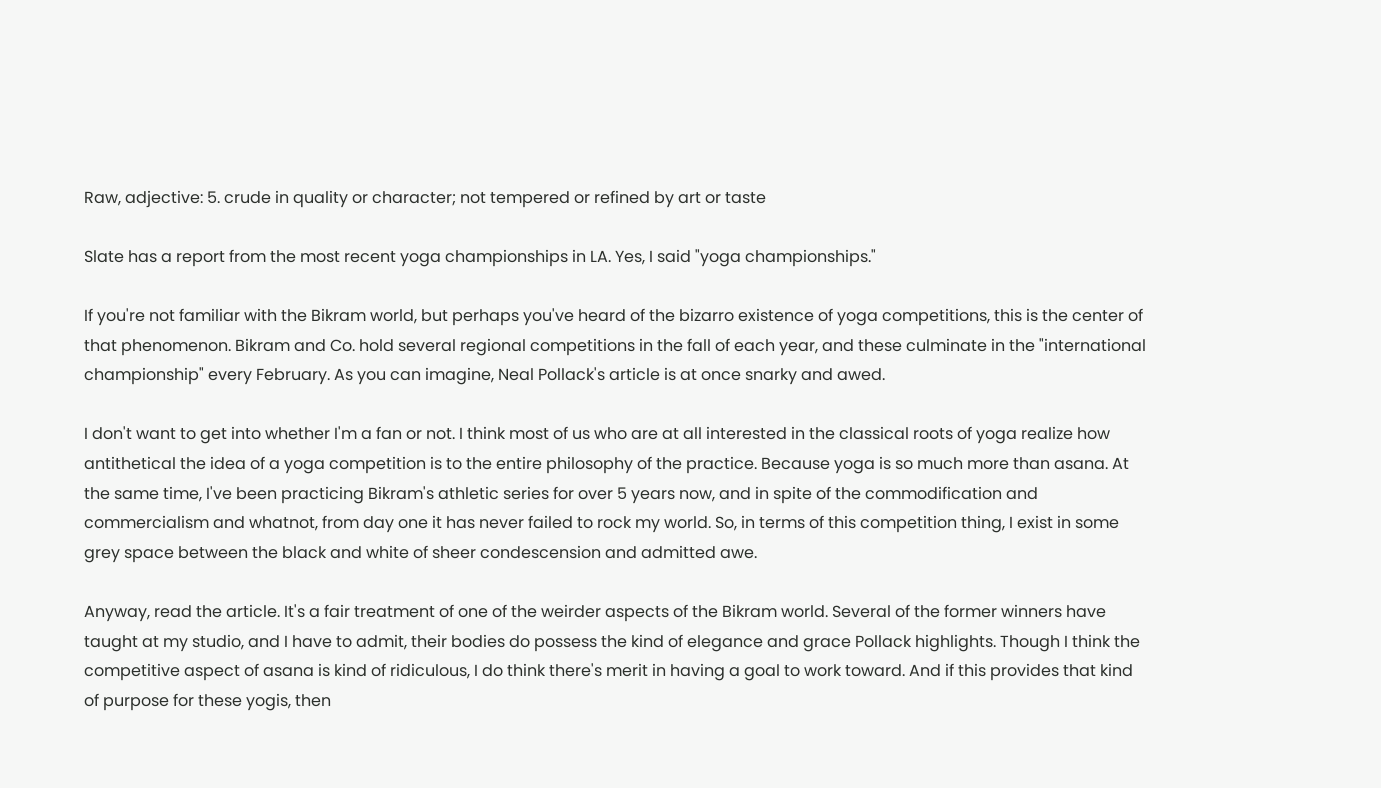Raw, adjective: 5. crude in quality or character; not tempered or refined by art or taste

Slate has a report from the most recent yoga championships in LA. Yes, I said "yoga championships."

If you're not familiar with the Bikram world, but perhaps you've heard of the bizarro existence of yoga competitions, this is the center of that phenomenon. Bikram and Co. hold several regional competitions in the fall of each year, and these culminate in the "international championship" every February. As you can imagine, Neal Pollack's article is at once snarky and awed.

I don't want to get into whether I'm a fan or not. I think most of us who are at all interested in the classical roots of yoga realize how antithetical the idea of a yoga competition is to the entire philosophy of the practice. Because yoga is so much more than asana. At the same time, I've been practicing Bikram's athletic series for over 5 years now, and in spite of the commodification and commercialism and whatnot, from day one it has never failed to rock my world. So, in terms of this competition thing, I exist in some grey space between the black and white of sheer condescension and admitted awe.

Anyway, read the article. It's a fair treatment of one of the weirder aspects of the Bikram world. Several of the former winners have taught at my studio, and I have to admit, their bodies do possess the kind of elegance and grace Pollack highlights. Though I think the competitive aspect of asana is kind of ridiculous, I do think there's merit in having a goal to work toward. And if this provides that kind of purpose for these yogis, then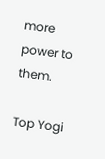more power to them.

Top Yogi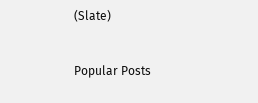(Slate)


Popular Posts